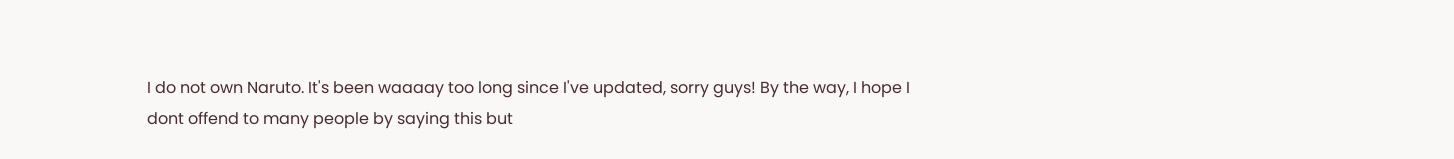I do not own Naruto. It's been waaaay too long since I've updated, sorry guys! By the way, I hope I dont offend to many people by saying this but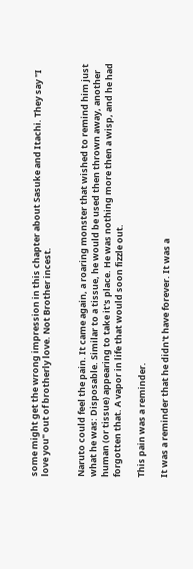some might get the wrong impression in this chapter about Sasuke and Itachi. They say "I love you" out of brotherly love. Not Brother incest.


Naruto could feel the pain. It came again, a roaring monster that wished to remind him just what he was: Disposable. Similar to a tissue, he would be used then thrown away, another human (or tissue) appearing to take it's place. He was nothing more then a wisp, and he had forgotten that. A vapor in life that would soon fizzle out.

This pain was a reminder.

It was a reminder that he didn't have forever. It was a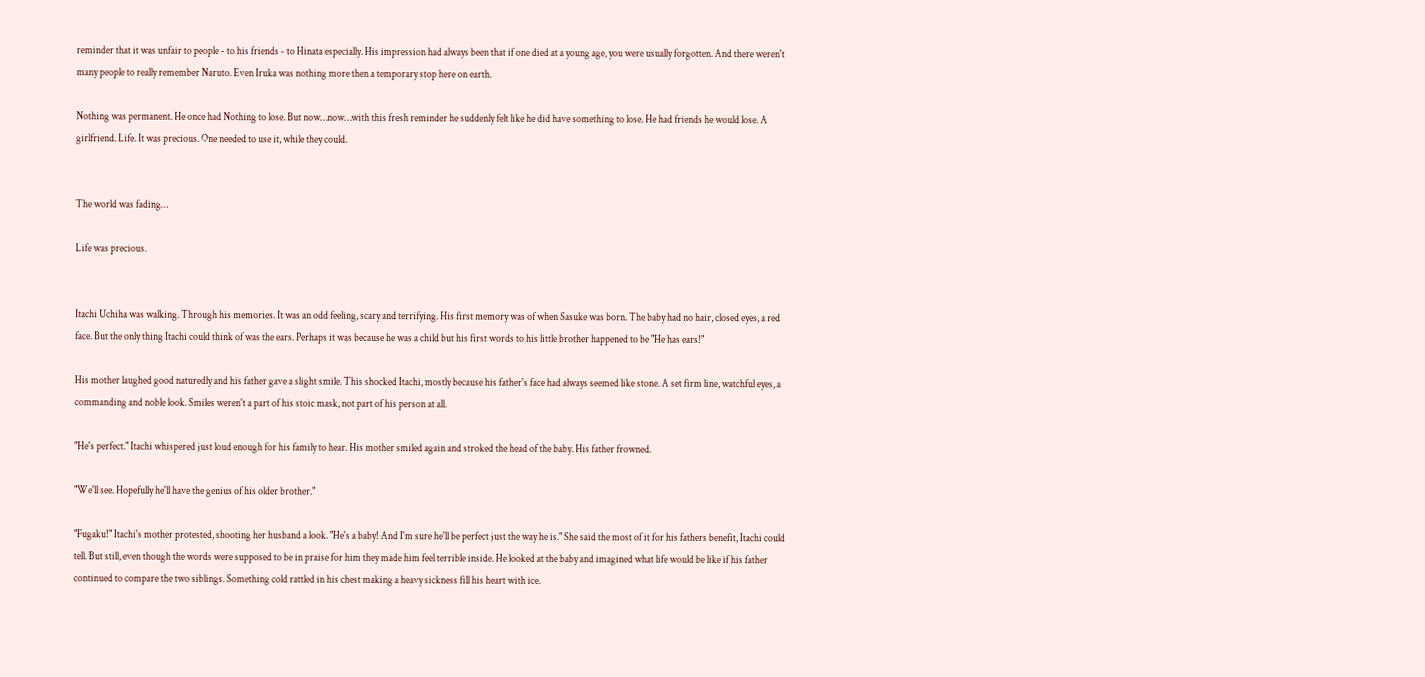reminder that it was unfair to people - to his friends - to Hinata especially. His impression had always been that if one died at a young age, you were usually forgotten. And there weren't many people to really remember Naruto. Even Iruka was nothing more then a temporary stop here on earth.

Nothing was permanent. He once had Nothing to lose. But now…now…with this fresh reminder he suddenly felt like he did have something to lose. He had friends he would lose. A girlfriend. Life. It was precious. One needed to use it, while they could.


The world was fading…

Life was precious.


Itachi Uchiha was walking. Through his memories. It was an odd feeling, scary and terrifying. His first memory was of when Sasuke was born. The baby had no hair, closed eyes, a red face. But the only thing Itachi could think of was the ears. Perhaps it was because he was a child but his first words to his little brother happened to be "He has ears!"

His mother laughed good naturedly and his father gave a slight smile. This shocked Itachi, mostly because his father's face had always seemed like stone. A set firm line, watchful eyes, a commanding and noble look. Smiles weren't a part of his stoic mask, not part of his person at all.

"He's perfect." Itachi whispered just loud enough for his family to hear. His mother smiled again and stroked the head of the baby. His father frowned.

"We'll see. Hopefully he'll have the genius of his older brother."

"Fugaku!" Itachi's mother protested, shooting her husband a look. "He's a baby! And I'm sure he'll be perfect just the way he is." She said the most of it for his fathers benefit, Itachi could tell. But still, even though the words were supposed to be in praise for him they made him feel terrible inside. He looked at the baby and imagined what life would be like if his father continued to compare the two siblings. Something cold rattled in his chest making a heavy sickness fill his heart with ice.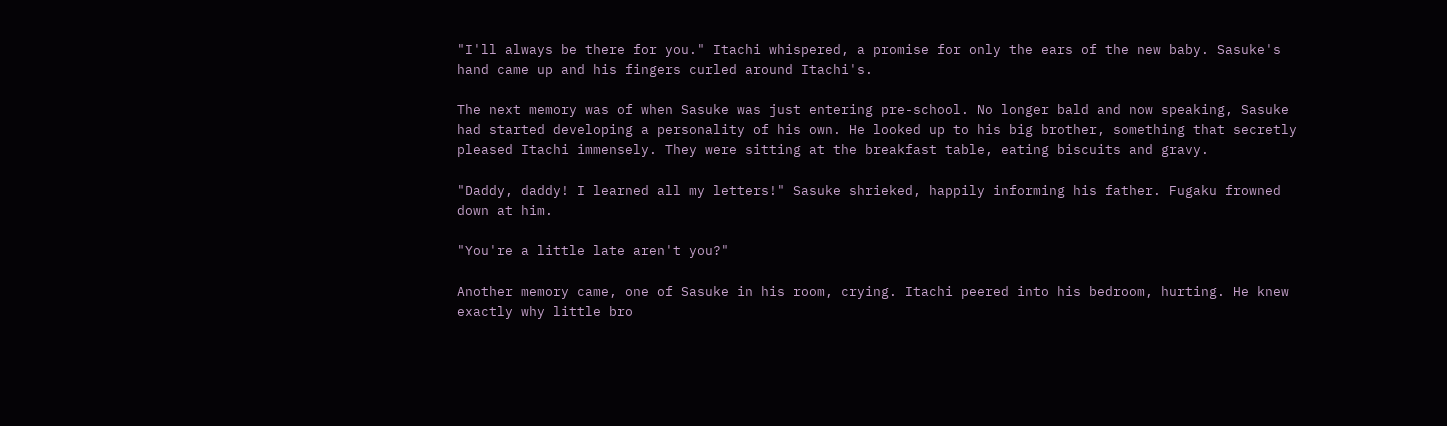"I'll always be there for you." Itachi whispered, a promise for only the ears of the new baby. Sasuke's hand came up and his fingers curled around Itachi's.

The next memory was of when Sasuke was just entering pre-school. No longer bald and now speaking, Sasuke had started developing a personality of his own. He looked up to his big brother, something that secretly pleased Itachi immensely. They were sitting at the breakfast table, eating biscuits and gravy.

"Daddy, daddy! I learned all my letters!" Sasuke shrieked, happily informing his father. Fugaku frowned down at him.

"You're a little late aren't you?"

Another memory came, one of Sasuke in his room, crying. Itachi peered into his bedroom, hurting. He knew exactly why little bro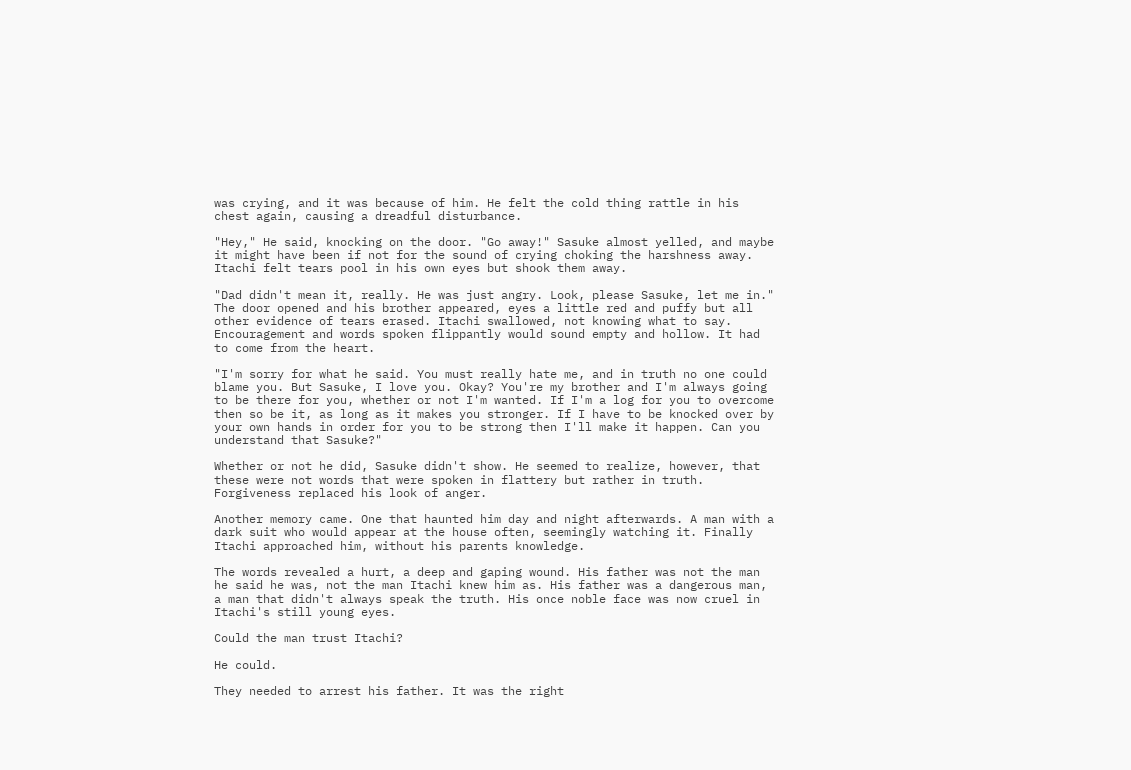was crying, and it was because of him. He felt the cold thing rattle in his chest again, causing a dreadful disturbance.

"Hey," He said, knocking on the door. "Go away!" Sasuke almost yelled, and maybe it might have been if not for the sound of crying choking the harshness away. Itachi felt tears pool in his own eyes but shook them away.

"Dad didn't mean it, really. He was just angry. Look, please Sasuke, let me in." The door opened and his brother appeared, eyes a little red and puffy but all other evidence of tears erased. Itachi swallowed, not knowing what to say. Encouragement and words spoken flippantly would sound empty and hollow. It had to come from the heart.

"I'm sorry for what he said. You must really hate me, and in truth no one could blame you. But Sasuke, I love you. Okay? You're my brother and I'm always going to be there for you, whether or not I'm wanted. If I'm a log for you to overcome then so be it, as long as it makes you stronger. If I have to be knocked over by your own hands in order for you to be strong then I'll make it happen. Can you understand that Sasuke?"

Whether or not he did, Sasuke didn't show. He seemed to realize, however, that these were not words that were spoken in flattery but rather in truth. Forgiveness replaced his look of anger.

Another memory came. One that haunted him day and night afterwards. A man with a dark suit who would appear at the house often, seemingly watching it. Finally Itachi approached him, without his parents knowledge.

The words revealed a hurt, a deep and gaping wound. His father was not the man he said he was, not the man Itachi knew him as. His father was a dangerous man, a man that didn't always speak the truth. His once noble face was now cruel in Itachi's still young eyes.

Could the man trust Itachi?

He could.

They needed to arrest his father. It was the right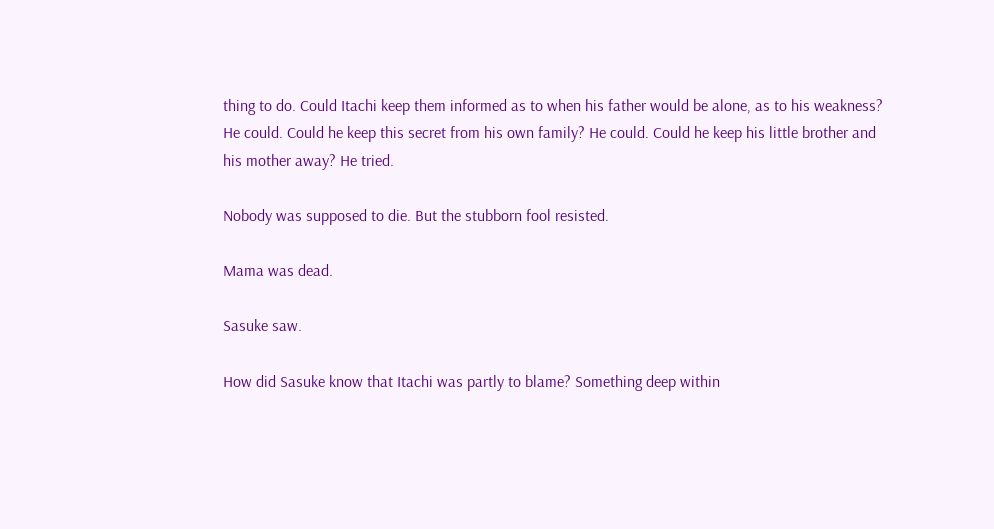thing to do. Could Itachi keep them informed as to when his father would be alone, as to his weakness? He could. Could he keep this secret from his own family? He could. Could he keep his little brother and his mother away? He tried.

Nobody was supposed to die. But the stubborn fool resisted.

Mama was dead.

Sasuke saw.

How did Sasuke know that Itachi was partly to blame? Something deep within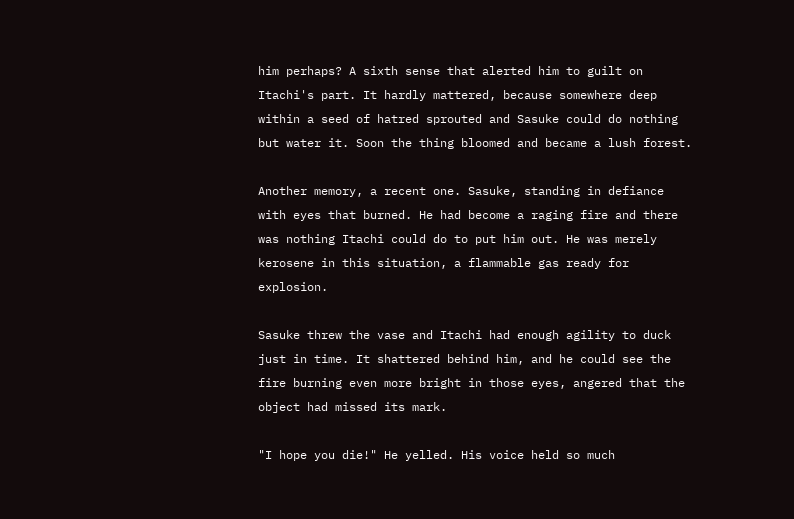him perhaps? A sixth sense that alerted him to guilt on Itachi's part. It hardly mattered, because somewhere deep within a seed of hatred sprouted and Sasuke could do nothing but water it. Soon the thing bloomed and became a lush forest.

Another memory, a recent one. Sasuke, standing in defiance with eyes that burned. He had become a raging fire and there was nothing Itachi could do to put him out. He was merely kerosene in this situation, a flammable gas ready for explosion.

Sasuke threw the vase and Itachi had enough agility to duck just in time. It shattered behind him, and he could see the fire burning even more bright in those eyes, angered that the object had missed its mark.

"I hope you die!" He yelled. His voice held so much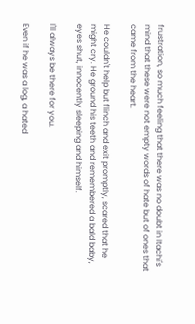frustration, so much feeling that there was no doubt in Itachi's mind that these were not empty words of hate but of ones that came from the heart.

He couldn't help but flinch and exit promptly, scared that he might cry. He ground his teeth and remembered a bald baby, eyes shut, innocently sleeping and himself.

I'll always be there for you.

Even if he was a log, a hated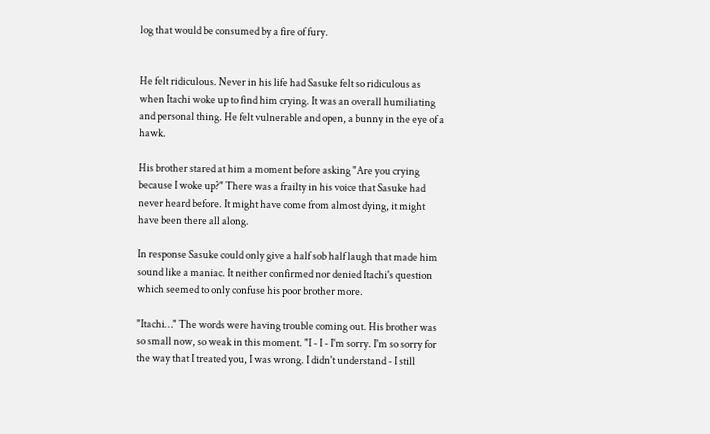log that would be consumed by a fire of fury.


He felt ridiculous. Never in his life had Sasuke felt so ridiculous as when Itachi woke up to find him crying. It was an overall humiliating and personal thing. He felt vulnerable and open, a bunny in the eye of a hawk.

His brother stared at him a moment before asking "Are you crying because I woke up?" There was a frailty in his voice that Sasuke had never heard before. It might have come from almost dying, it might have been there all along.

In response Sasuke could only give a half sob half laugh that made him sound like a maniac. It neither confirmed nor denied Itachi's question which seemed to only confuse his poor brother more.

"Itachi…" The words were having trouble coming out. His brother was so small now, so weak in this moment. "I - I - I'm sorry. I'm so sorry for the way that I treated you, I was wrong. I didn't understand - I still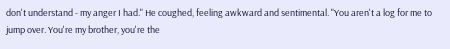don't understand - my anger I had." He coughed, feeling awkward and sentimental. "You aren't a log for me to jump over. You're my brother, you're the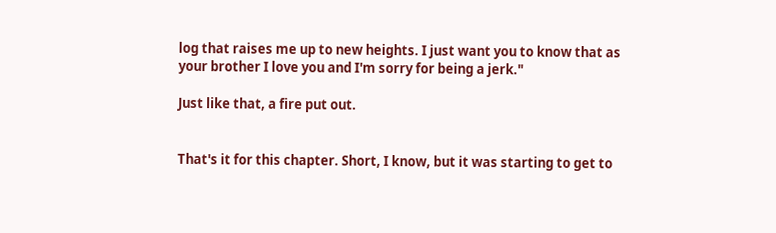log that raises me up to new heights. I just want you to know that as your brother I love you and I'm sorry for being a jerk."

Just like that, a fire put out.


That's it for this chapter. Short, I know, but it was starting to get to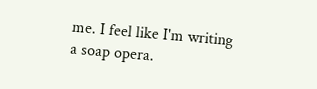me. I feel like I'm writing a soap opera.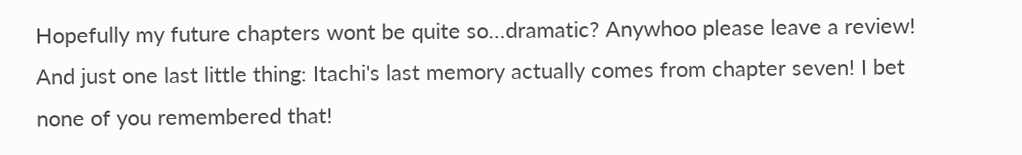Hopefully my future chapters wont be quite so…dramatic? Anywhoo please leave a review! And just one last little thing: Itachi's last memory actually comes from chapter seven! I bet none of you remembered that!